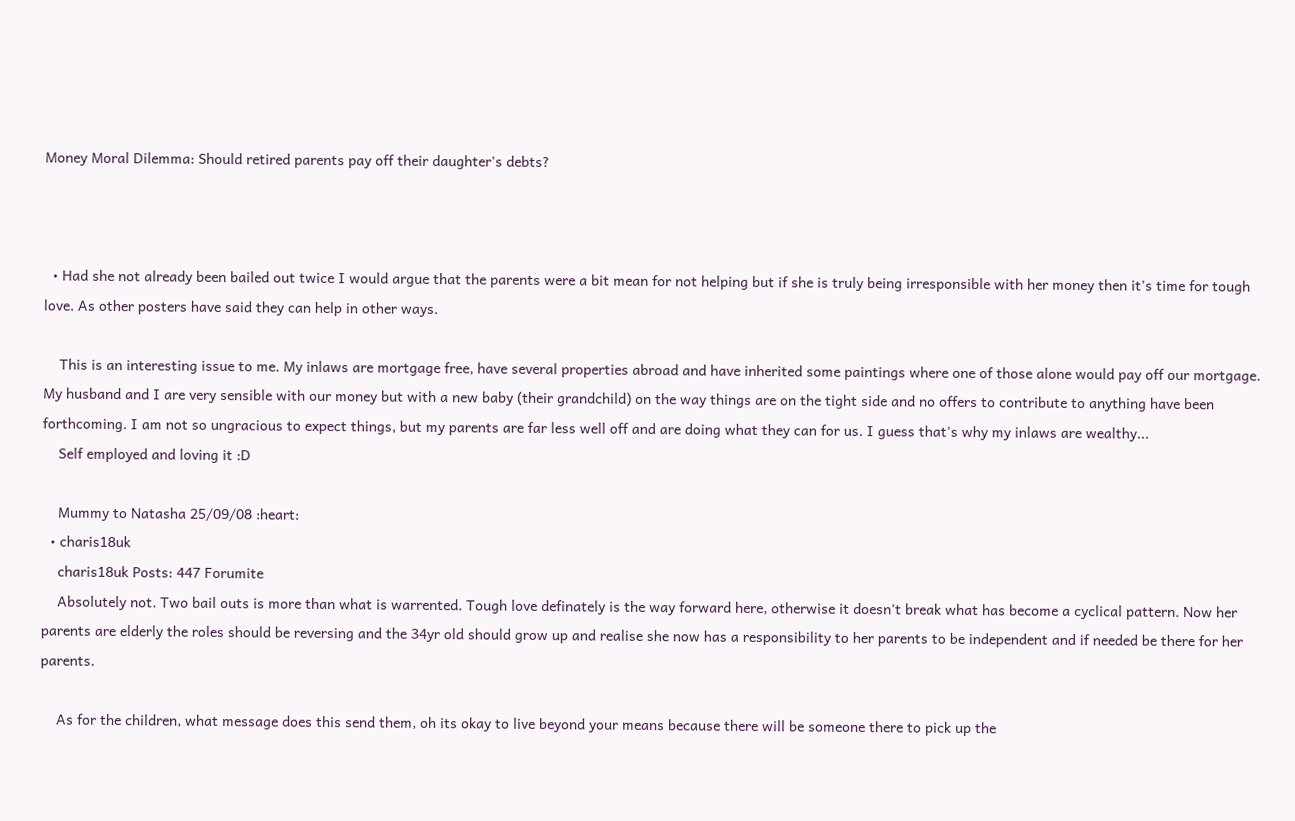Money Moral Dilemma: Should retired parents pay off their daughter's debts?



  • Had she not already been bailed out twice I would argue that the parents were a bit mean for not helping but if she is truly being irresponsible with her money then it's time for tough love. As other posters have said they can help in other ways.

    This is an interesting issue to me. My inlaws are mortgage free, have several properties abroad and have inherited some paintings where one of those alone would pay off our mortgage. My husband and I are very sensible with our money but with a new baby (their grandchild) on the way things are on the tight side and no offers to contribute to anything have been forthcoming. I am not so ungracious to expect things, but my parents are far less well off and are doing what they can for us. I guess that's why my inlaws are wealthy...
    Self employed and loving it :D

    Mummy to Natasha 25/09/08 :heart:
  • charis18uk
    charis18uk Posts: 447 Forumite
    Absolutely not. Two bail outs is more than what is warrented. Tough love definately is the way forward here, otherwise it doesn't break what has become a cyclical pattern. Now her parents are elderly the roles should be reversing and the 34yr old should grow up and realise she now has a responsibility to her parents to be independent and if needed be there for her parents.

    As for the children, what message does this send them, oh its okay to live beyond your means because there will be someone there to pick up the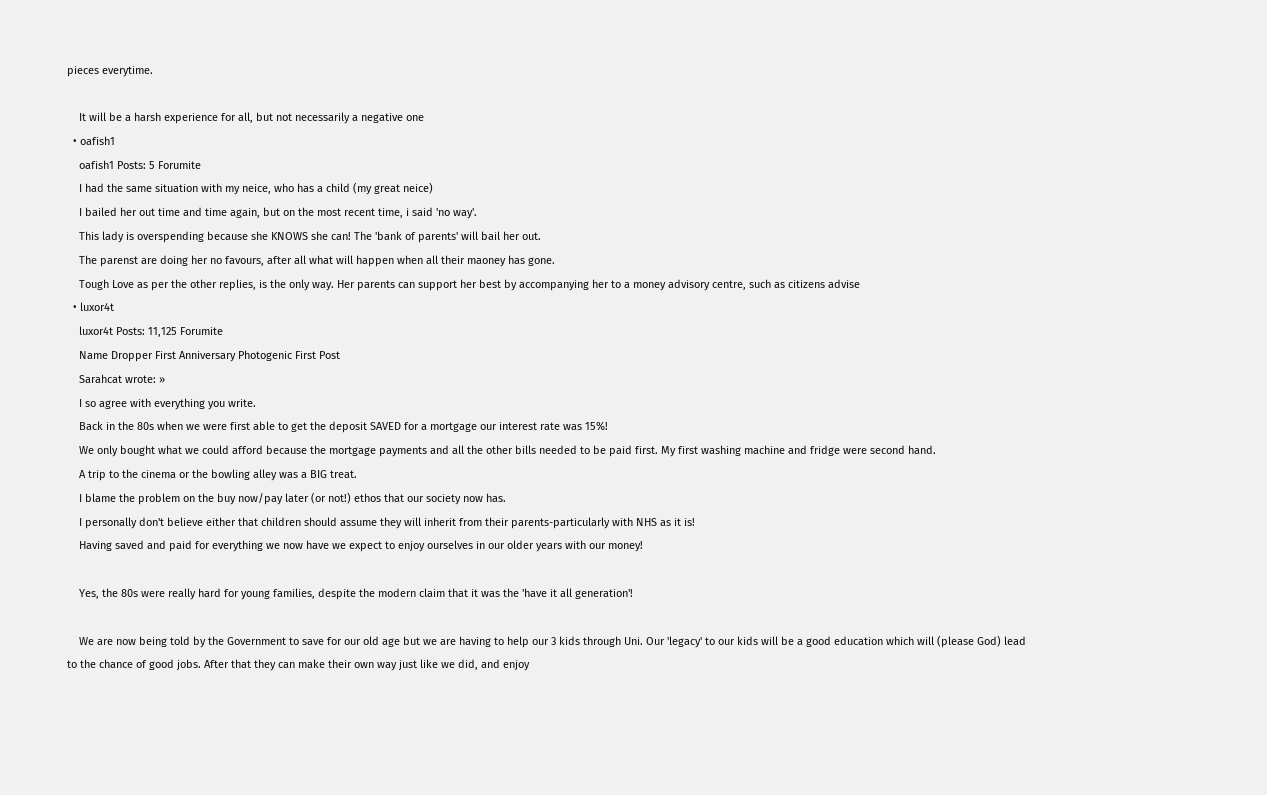pieces everytime.

    It will be a harsh experience for all, but not necessarily a negative one
  • oafish1
    oafish1 Posts: 5 Forumite
    I had the same situation with my neice, who has a child (my great neice)
    I bailed her out time and time again, but on the most recent time, i said 'no way'.
    This lady is overspending because she KNOWS she can! The 'bank of parents' will bail her out.
    The parenst are doing her no favours, after all what will happen when all their maoney has gone.
    Tough Love as per the other replies, is the only way. Her parents can support her best by accompanying her to a money advisory centre, such as citizens advise
  • luxor4t
    luxor4t Posts: 11,125 Forumite
    Name Dropper First Anniversary Photogenic First Post
    Sarahcat wrote: »
    I so agree with everything you write.
    Back in the 80s when we were first able to get the deposit SAVED for a mortgage our interest rate was 15%!
    We only bought what we could afford because the mortgage payments and all the other bills needed to be paid first. My first washing machine and fridge were second hand.
    A trip to the cinema or the bowling alley was a BIG treat.
    I blame the problem on the buy now/pay later (or not!) ethos that our society now has.
    I personally don't believe either that children should assume they will inherit from their parents-particularly with NHS as it is!
    Having saved and paid for everything we now have we expect to enjoy ourselves in our older years with our money!

    Yes, the 80s were really hard for young families, despite the modern claim that it was the 'have it all generation'!

    We are now being told by the Government to save for our old age but we are having to help our 3 kids through Uni. Our 'legacy' to our kids will be a good education which will (please God) lead to the chance of good jobs. After that they can make their own way just like we did, and enjoy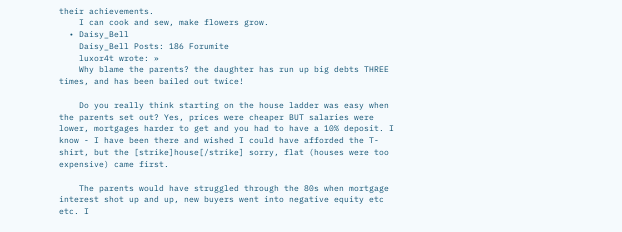their achievements.
    I can cook and sew, make flowers grow.
  • Daisy_Bell
    Daisy_Bell Posts: 186 Forumite
    luxor4t wrote: »
    Why blame the parents? the daughter has run up big debts THREE times, and has been bailed out twice!

    Do you really think starting on the house ladder was easy when the parents set out? Yes, prices were cheaper BUT salaries were lower, mortgages harder to get and you had to have a 10% deposit. I know - I have been there and wished I could have afforded the T-shirt, but the [strike]house[/strike] sorry, flat (houses were too expensive) came first.

    The parents would have struggled through the 80s when mortgage interest shot up and up, new buyers went into negative equity etc etc. I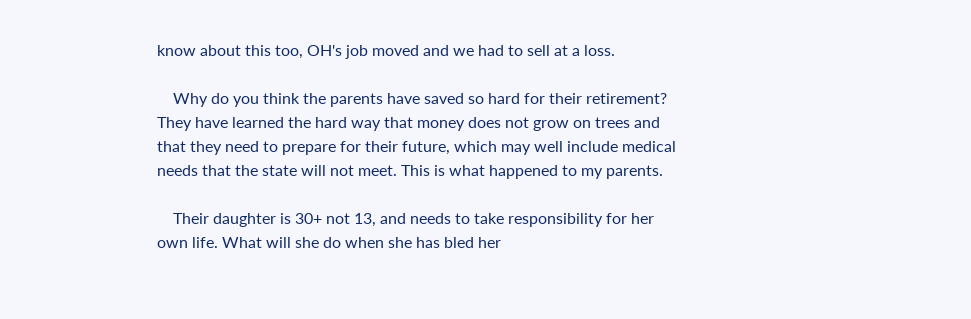know about this too, OH's job moved and we had to sell at a loss.

    Why do you think the parents have saved so hard for their retirement? They have learned the hard way that money does not grow on trees and that they need to prepare for their future, which may well include medical needs that the state will not meet. This is what happened to my parents.

    Their daughter is 30+ not 13, and needs to take responsibility for her own life. What will she do when she has bled her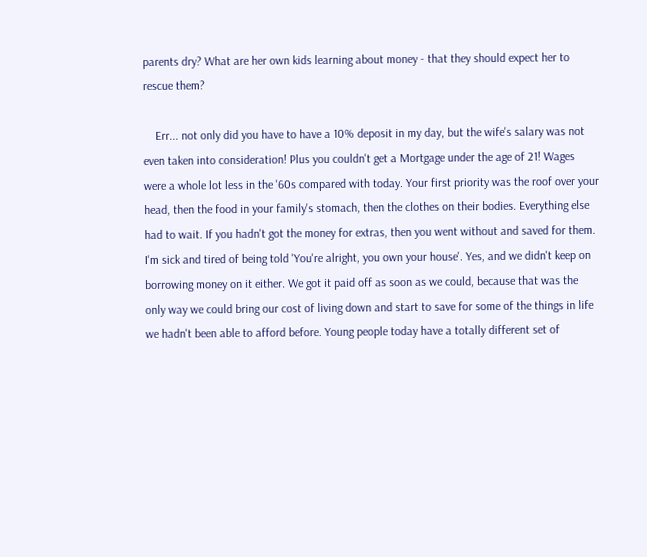parents dry? What are her own kids learning about money - that they should expect her to rescue them?

    Err... not only did you have to have a 10% deposit in my day, but the wife's salary was not even taken into consideration! Plus you couldn't get a Mortgage under the age of 21! Wages were a whole lot less in the '60s compared with today. Your first priority was the roof over your head, then the food in your family's stomach, then the clothes on their bodies. Everything else had to wait. If you hadn't got the money for extras, then you went without and saved for them. I'm sick and tired of being told 'You're alright, you own your house'. Yes, and we didn't keep on borrowing money on it either. We got it paid off as soon as we could, because that was the only way we could bring our cost of living down and start to save for some of the things in life we hadn't been able to afford before. Young people today have a totally different set of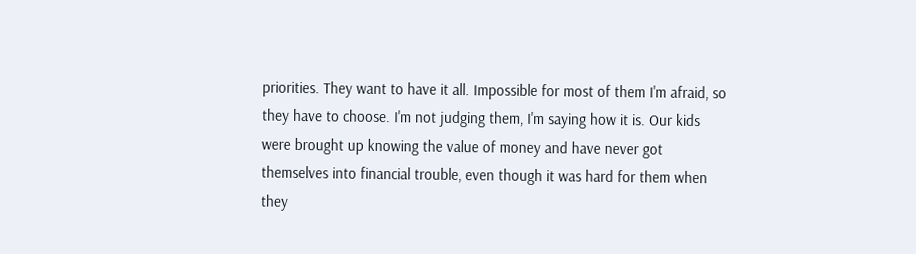priorities. They want to have it all. Impossible for most of them I'm afraid, so they have to choose. I'm not judging them, I'm saying how it is. Our kids were brought up knowing the value of money and have never got themselves into financial trouble, even though it was hard for them when they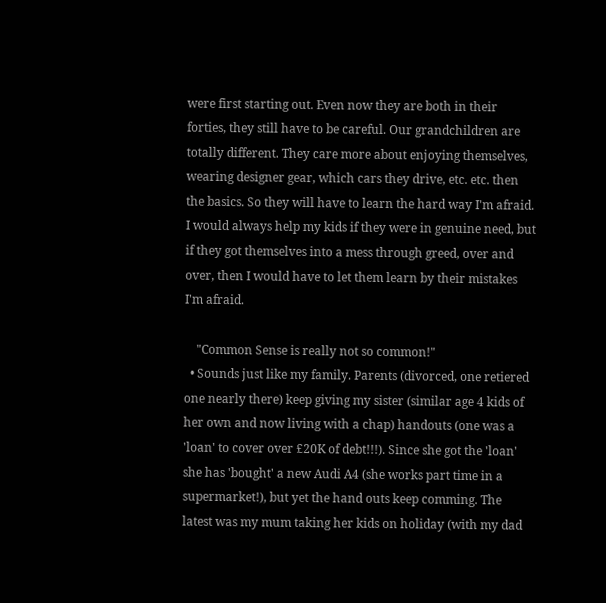were first starting out. Even now they are both in their forties, they still have to be careful. Our grandchildren are totally different. They care more about enjoying themselves, wearing designer gear, which cars they drive, etc. etc. then the basics. So they will have to learn the hard way I'm afraid. I would always help my kids if they were in genuine need, but if they got themselves into a mess through greed, over and over, then I would have to let them learn by their mistakes I'm afraid.

    "Common Sense is really not so common!"
  • Sounds just like my family. Parents (divorced, one retiered one nearly there) keep giving my sister (similar age 4 kids of her own and now living with a chap) handouts (one was a 'loan' to cover over £20K of debt!!!). Since she got the 'loan' she has 'bought' a new Audi A4 (she works part time in a supermarket!), but yet the hand outs keep comming. The latest was my mum taking her kids on holiday (with my dad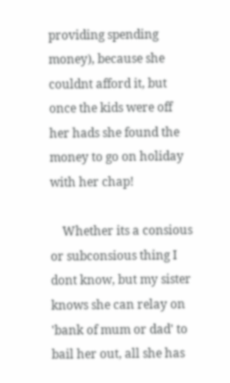providing spending money), because she couldnt afford it, but once the kids were off her hads she found the money to go on holiday with her chap!

    Whether its a consious or subconsious thing I dont know, but my sister knows she can relay on 'bank of mum or dad' to bail her out, all she has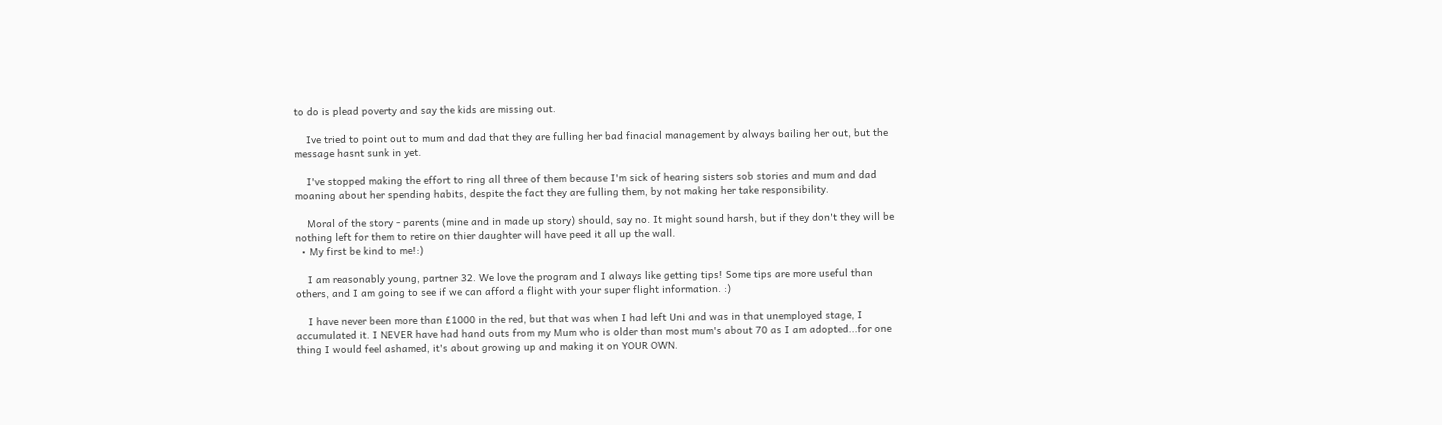to do is plead poverty and say the kids are missing out.

    Ive tried to point out to mum and dad that they are fulling her bad finacial management by always bailing her out, but the message hasnt sunk in yet.

    I've stopped making the effort to ring all three of them because I'm sick of hearing sisters sob stories and mum and dad moaning about her spending habits, despite the fact they are fulling them, by not making her take responsibility.

    Moral of the story - parents (mine and in made up story) should, say no. It might sound harsh, but if they don't they will be nothing left for them to retire on thier daughter will have peed it all up the wall.
  • My first be kind to me!:)

    I am reasonably young, partner 32. We love the program and I always like getting tips! Some tips are more useful than others, and I am going to see if we can afford a flight with your super flight information. :)

    I have never been more than £1000 in the red, but that was when I had left Uni and was in that unemployed stage, I accumulated it. I NEVER have had hand outs from my Mum who is older than most mum's about 70 as I am adopted...for one thing I would feel ashamed, it's about growing up and making it on YOUR OWN.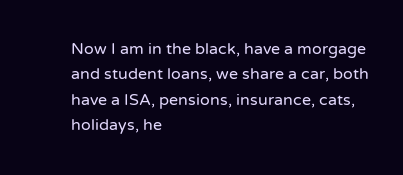Now I am in the black, have a morgage and student loans, we share a car, both have a ISA, pensions, insurance, cats, holidays, he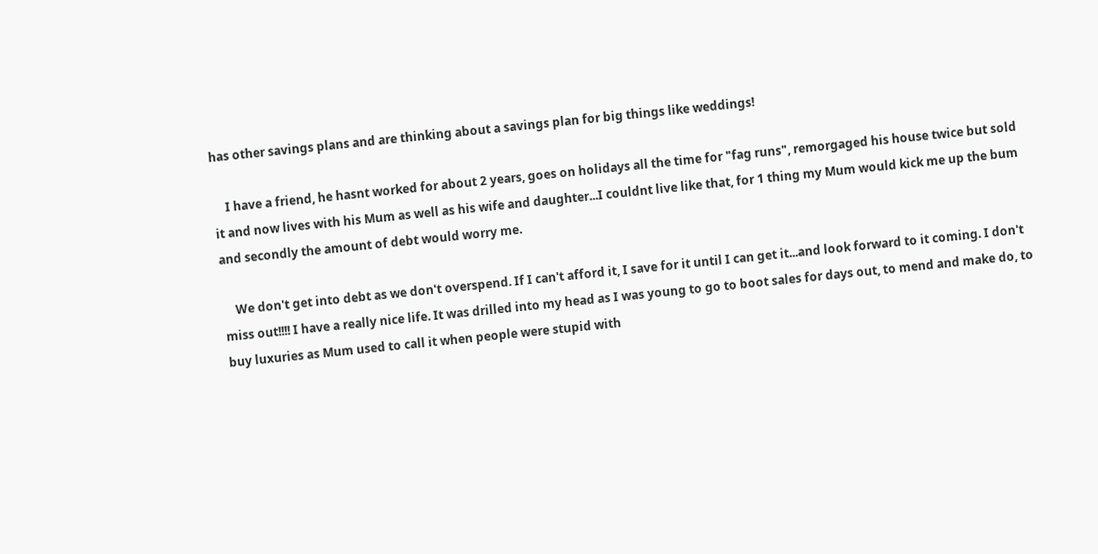has other savings plans and are thinking about a savings plan for big things like weddings!

    I have a friend, he hasnt worked for about 2 years, goes on holidays all the time for "fag runs", remorgaged his house twice but sold it and now lives with his Mum as well as his wife and daughter...I couldnt live like that, for 1 thing my Mum would kick me up the bum and secondly the amount of debt would worry me.

    We don't get into debt as we don't overspend. If I can't afford it, I save for it until I can get it...and look forward to it coming. I don't miss out!!!! I have a really nice life. It was drilled into my head as I was young to go to boot sales for days out, to mend and make do, to buy luxuries as Mum used to call it when people were stupid with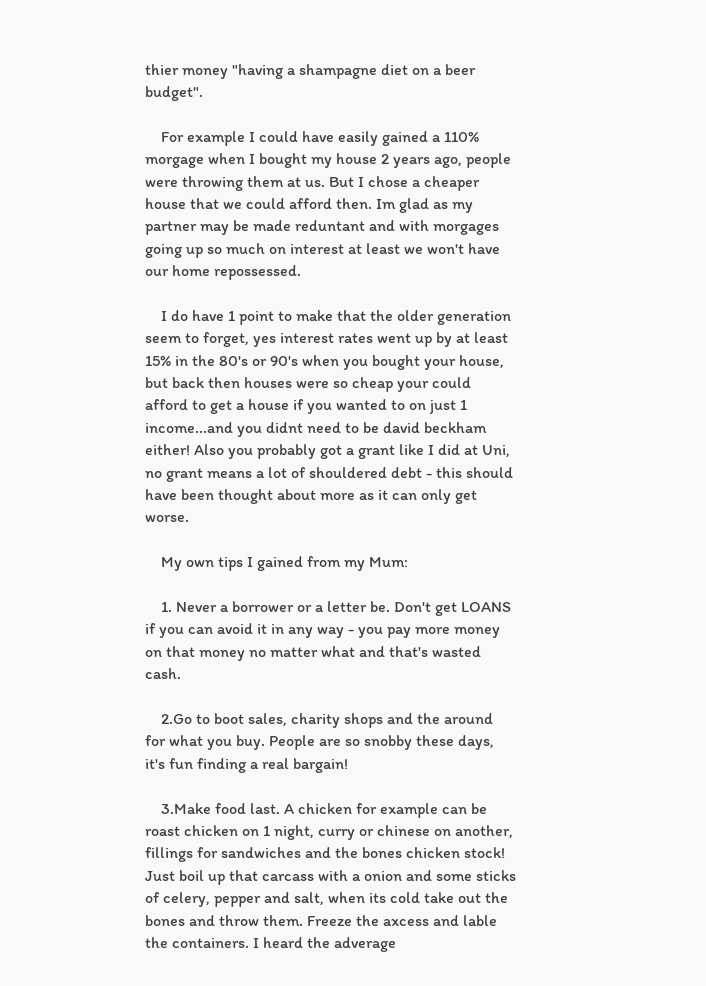thier money "having a shampagne diet on a beer budget".

    For example I could have easily gained a 110% morgage when I bought my house 2 years ago, people were throwing them at us. But I chose a cheaper house that we could afford then. Im glad as my partner may be made reduntant and with morgages going up so much on interest at least we won't have our home repossessed.

    I do have 1 point to make that the older generation seem to forget, yes interest rates went up by at least 15% in the 80's or 90's when you bought your house, but back then houses were so cheap your could afford to get a house if you wanted to on just 1 income...and you didnt need to be david beckham either! Also you probably got a grant like I did at Uni, no grant means a lot of shouldered debt - this should have been thought about more as it can only get worse.

    My own tips I gained from my Mum:

    1. Never a borrower or a letter be. Don't get LOANS if you can avoid it in any way - you pay more money on that money no matter what and that's wasted cash.

    2.Go to boot sales, charity shops and the around for what you buy. People are so snobby these days, it's fun finding a real bargain!

    3.Make food last. A chicken for example can be roast chicken on 1 night, curry or chinese on another, fillings for sandwiches and the bones chicken stock! Just boil up that carcass with a onion and some sticks of celery, pepper and salt, when its cold take out the bones and throw them. Freeze the axcess and lable the containers. I heard the adverage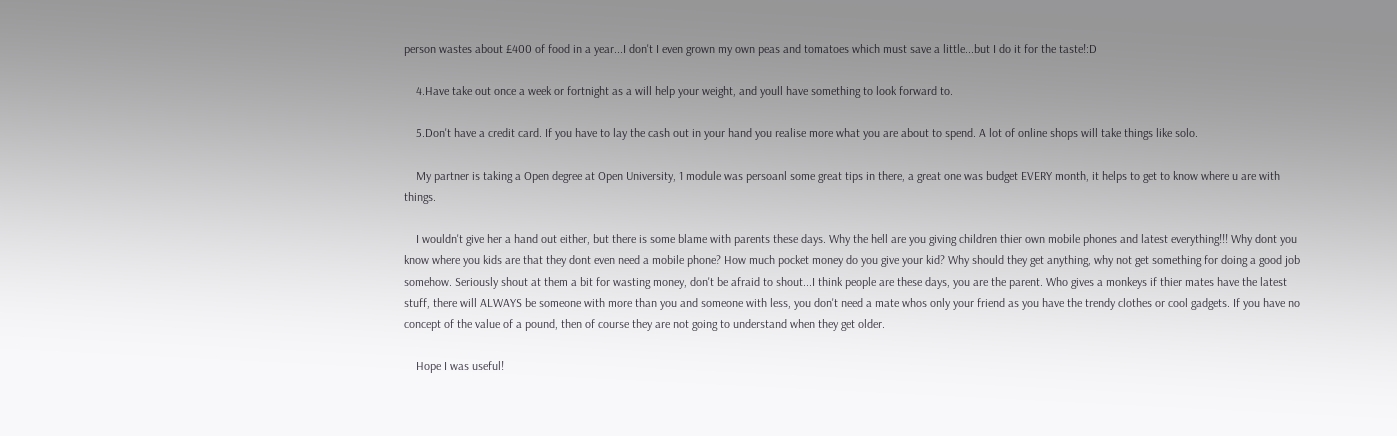person wastes about £400 of food in a year...I don't I even grown my own peas and tomatoes which must save a little...but I do it for the taste!:D

    4.Have take out once a week or fortnight as a will help your weight, and youll have something to look forward to.

    5.Don't have a credit card. If you have to lay the cash out in your hand you realise more what you are about to spend. A lot of online shops will take things like solo.

    My partner is taking a Open degree at Open University, 1 module was persoanl some great tips in there, a great one was budget EVERY month, it helps to get to know where u are with things.

    I wouldn't give her a hand out either, but there is some blame with parents these days. Why the hell are you giving children thier own mobile phones and latest everything!!! Why dont you know where you kids are that they dont even need a mobile phone? How much pocket money do you give your kid? Why should they get anything, why not get something for doing a good job somehow. Seriously shout at them a bit for wasting money, don't be afraid to shout...I think people are these days, you are the parent. Who gives a monkeys if thier mates have the latest stuff, there will ALWAYS be someone with more than you and someone with less, you don't need a mate whos only your friend as you have the trendy clothes or cool gadgets. If you have no concept of the value of a pound, then of course they are not going to understand when they get older.

    Hope I was useful!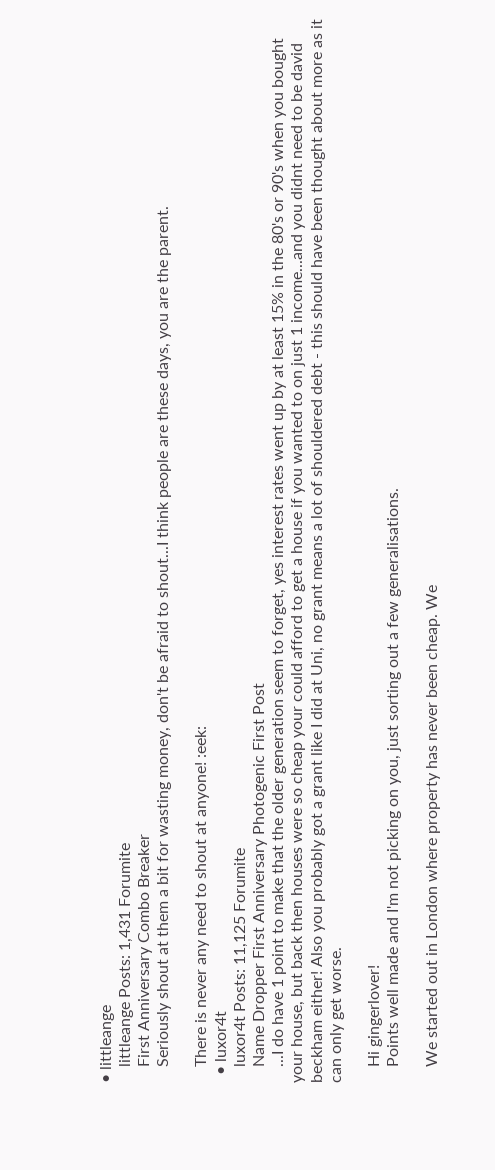• littleange
    littleange Posts: 1,431 Forumite
    First Anniversary Combo Breaker
    Seriously shout at them a bit for wasting money, don't be afraid to shout...I think people are these days, you are the parent.

    There is never any need to shout at anyone! :eek:
  • luxor4t
    luxor4t Posts: 11,125 Forumite
    Name Dropper First Anniversary Photogenic First Post
    ...I do have 1 point to make that the older generation seem to forget, yes interest rates went up by at least 15% in the 80's or 90's when you bought your house, but back then houses were so cheap your could afford to get a house if you wanted to on just 1 income...and you didnt need to be david beckham either! Also you probably got a grant like I did at Uni, no grant means a lot of shouldered debt - this should have been thought about more as it can only get worse.

    Hi gingerlover!
    Points well made and I'm not picking on you, just sorting out a few generalisations.

    We started out in London where property has never been cheap. We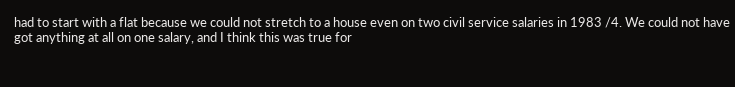had to start with a flat because we could not stretch to a house even on two civil service salaries in 1983 /4. We could not have got anything at all on one salary, and I think this was true for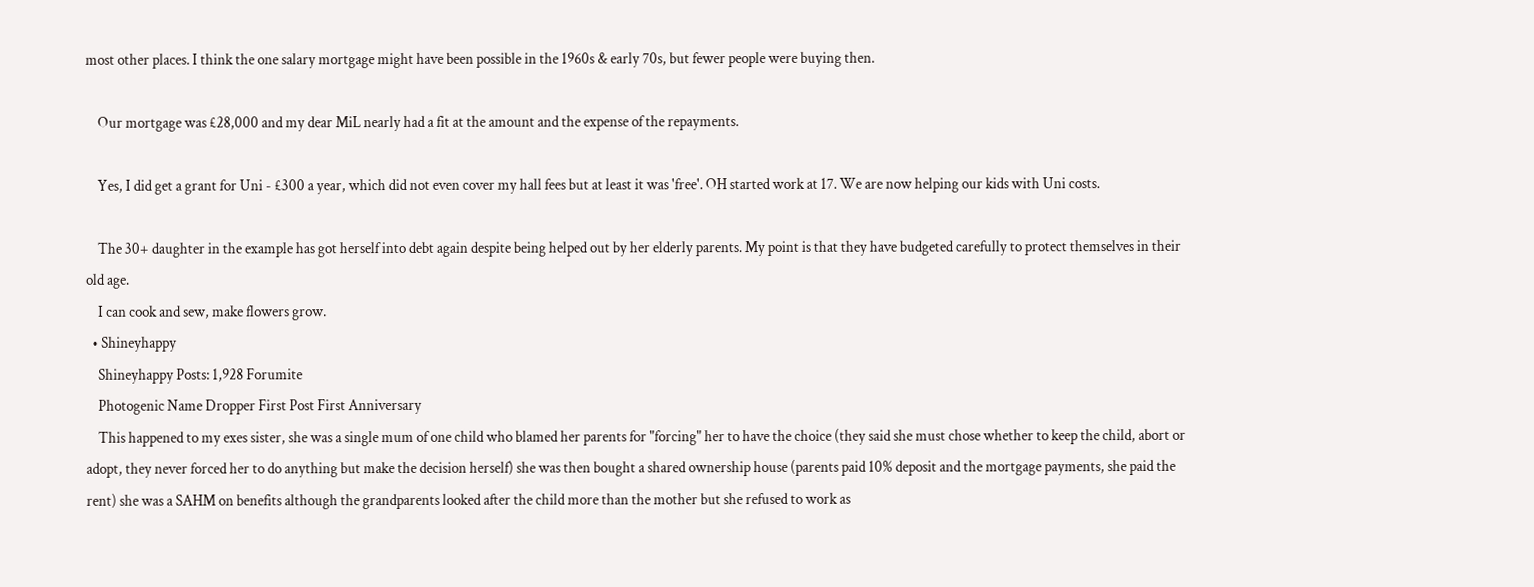most other places. I think the one salary mortgage might have been possible in the 1960s & early 70s, but fewer people were buying then.

    Our mortgage was £28,000 and my dear MiL nearly had a fit at the amount and the expense of the repayments.

    Yes, I did get a grant for Uni - £300 a year, which did not even cover my hall fees but at least it was 'free'. OH started work at 17. We are now helping our kids with Uni costs.

    The 30+ daughter in the example has got herself into debt again despite being helped out by her elderly parents. My point is that they have budgeted carefully to protect themselves in their old age.
    I can cook and sew, make flowers grow.
  • Shineyhappy
    Shineyhappy Posts: 1,928 Forumite
    Photogenic Name Dropper First Post First Anniversary
    This happened to my exes sister, she was a single mum of one child who blamed her parents for "forcing" her to have the choice (they said she must chose whether to keep the child, abort or adopt, they never forced her to do anything but make the decision herself) she was then bought a shared ownership house (parents paid 10% deposit and the mortgage payments, she paid the rent) she was a SAHM on benefits although the grandparents looked after the child more than the mother but she refused to work as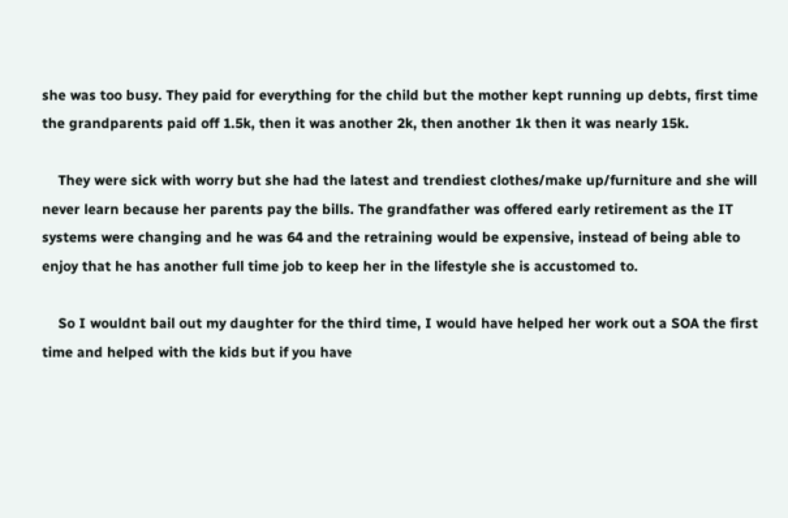she was too busy. They paid for everything for the child but the mother kept running up debts, first time the grandparents paid off 1.5k, then it was another 2k, then another 1k then it was nearly 15k.

    They were sick with worry but she had the latest and trendiest clothes/make up/furniture and she will never learn because her parents pay the bills. The grandfather was offered early retirement as the IT systems were changing and he was 64 and the retraining would be expensive, instead of being able to enjoy that he has another full time job to keep her in the lifestyle she is accustomed to.

    So I wouldnt bail out my daughter for the third time, I would have helped her work out a SOA the first time and helped with the kids but if you have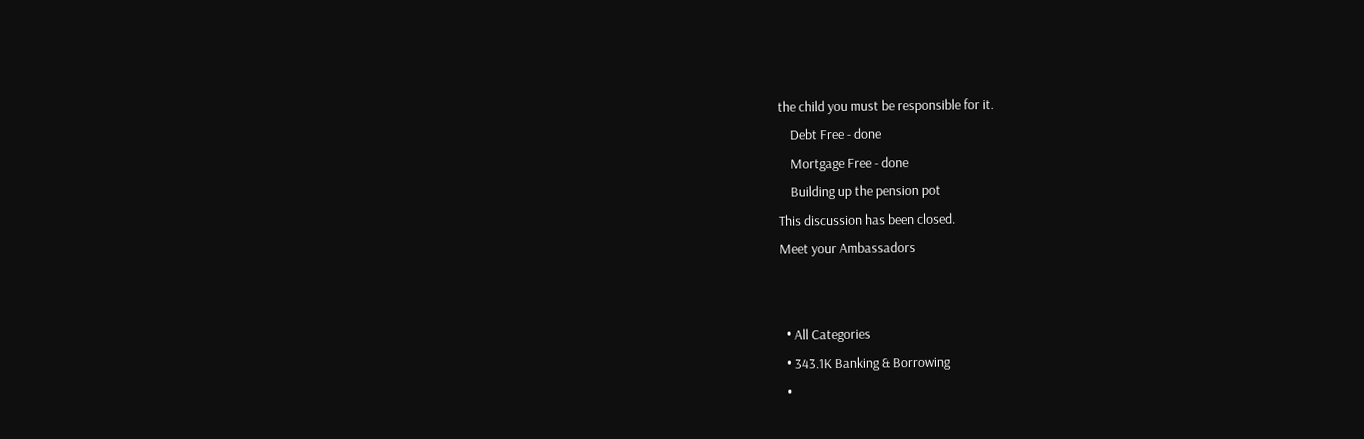the child you must be responsible for it.
    Debt Free - done
    Mortgage Free - done
    Building up the pension pot
This discussion has been closed.
Meet your Ambassadors


  • All Categories
  • 343.1K Banking & Borrowing
  •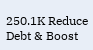250.1K Reduce Debt & Boost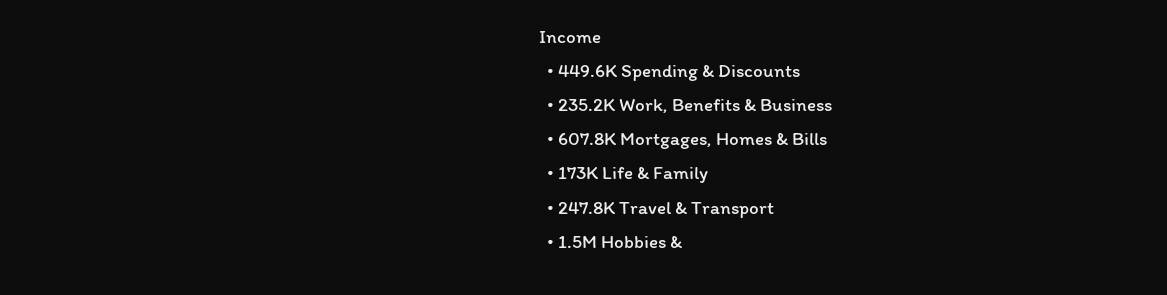Income
  • 449.6K Spending & Discounts
  • 235.2K Work, Benefits & Business
  • 607.8K Mortgages, Homes & Bills
  • 173K Life & Family
  • 247.8K Travel & Transport
  • 1.5M Hobbies &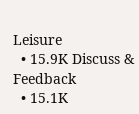Leisure
  • 15.9K Discuss & Feedback
  • 15.1K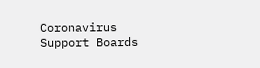Coronavirus Support Boards